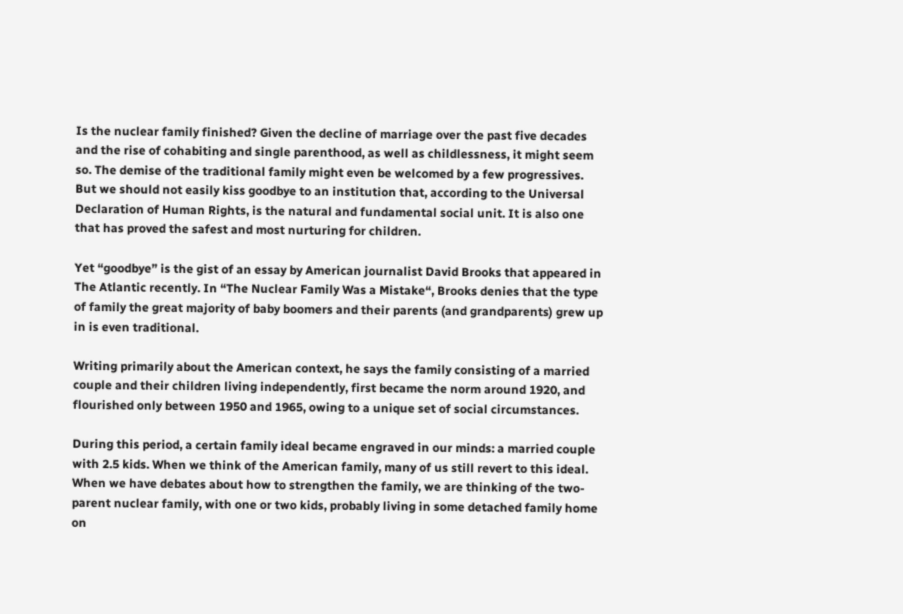Is the nuclear family finished? Given the decline of marriage over the past five decades and the rise of cohabiting and single parenthood, as well as childlessness, it might seem so. The demise of the traditional family might even be welcomed by a few progressives. But we should not easily kiss goodbye to an institution that, according to the Universal Declaration of Human Rights, is the natural and fundamental social unit. It is also one that has proved the safest and most nurturing for children.

Yet “goodbye” is the gist of an essay by American journalist David Brooks that appeared in The Atlantic recently. In “The Nuclear Family Was a Mistake“, Brooks denies that the type of family the great majority of baby boomers and their parents (and grandparents) grew up in is even traditional.

Writing primarily about the American context, he says the family consisting of a married couple and their children living independently, first became the norm around 1920, and flourished only between 1950 and 1965, owing to a unique set of social circumstances.

During this period, a certain family ideal became engraved in our minds: a married couple with 2.5 kids. When we think of the American family, many of us still revert to this ideal. When we have debates about how to strengthen the family, we are thinking of the two-parent nuclear family, with one or two kids, probably living in some detached family home on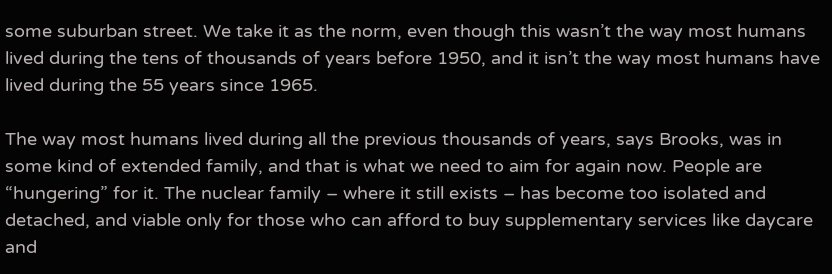some suburban street. We take it as the norm, even though this wasn’t the way most humans lived during the tens of thousands of years before 1950, and it isn’t the way most humans have lived during the 55 years since 1965.

The way most humans lived during all the previous thousands of years, says Brooks, was in some kind of extended family, and that is what we need to aim for again now. People are “hungering” for it. The nuclear family – where it still exists – has become too isolated and detached, and viable only for those who can afford to buy supplementary services like daycare and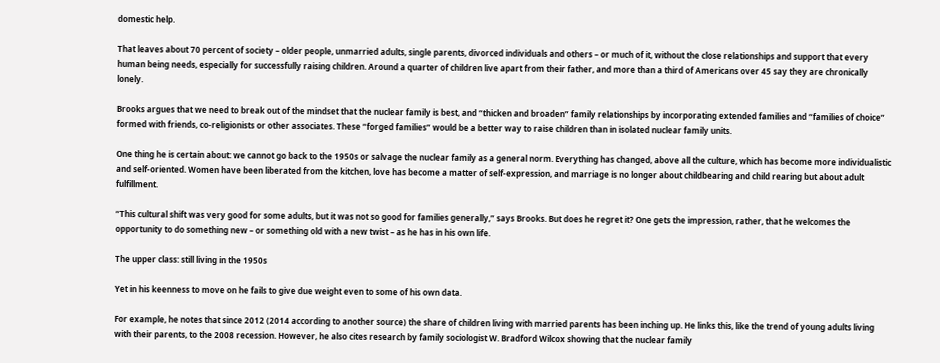domestic help.

That leaves about 70 percent of society – older people, unmarried adults, single parents, divorced individuals and others – or much of it, without the close relationships and support that every human being needs, especially for successfully raising children. Around a quarter of children live apart from their father, and more than a third of Americans over 45 say they are chronically lonely.

Brooks argues that we need to break out of the mindset that the nuclear family is best, and “thicken and broaden” family relationships by incorporating extended families and “families of choice” formed with friends, co-religionists or other associates. These “forged families” would be a better way to raise children than in isolated nuclear family units.

One thing he is certain about: we cannot go back to the 1950s or salvage the nuclear family as a general norm. Everything has changed, above all the culture, which has become more individualistic and self-oriented. Women have been liberated from the kitchen, love has become a matter of self-expression, and marriage is no longer about childbearing and child rearing but about adult fulfillment.

“This cultural shift was very good for some adults, but it was not so good for families generally,” says Brooks. But does he regret it? One gets the impression, rather, that he welcomes the opportunity to do something new – or something old with a new twist – as he has in his own life.

The upper class: still living in the 1950s

Yet in his keenness to move on he fails to give due weight even to some of his own data.

For example, he notes that since 2012 (2014 according to another source) the share of children living with married parents has been inching up. He links this, like the trend of young adults living with their parents, to the 2008 recession. However, he also cites research by family sociologist W. Bradford Wilcox showing that the nuclear family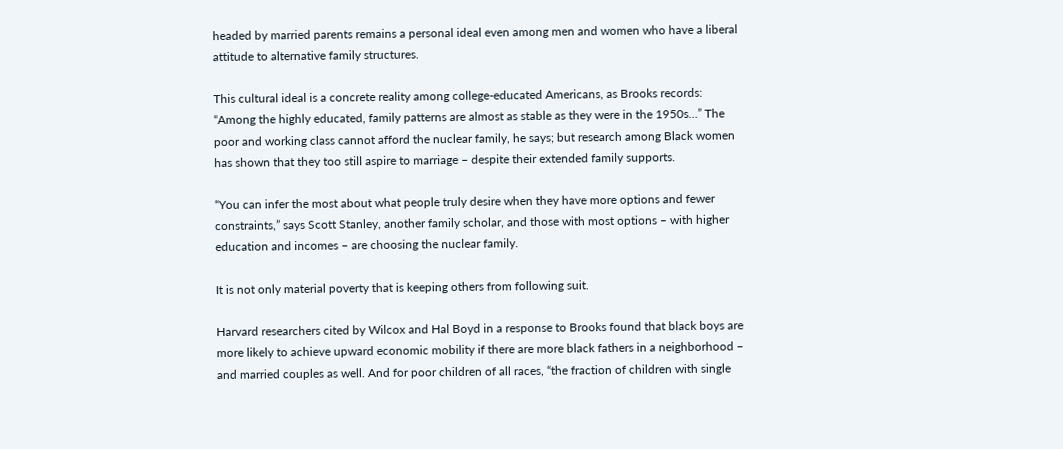headed by married parents remains a personal ideal even among men and women who have a liberal attitude to alternative family structures.

This cultural ideal is a concrete reality among college-educated Americans, as Brooks records: “Among the highly educated, family patterns are almost as stable as they were in the 1950s…” The poor and working class cannot afford the nuclear family, he says; but research among Black women has shown that they too still aspire to marriage – despite their extended family supports.

“You can infer the most about what people truly desire when they have more options and fewer constraints,” says Scott Stanley, another family scholar, and those with most options – with higher education and incomes – are choosing the nuclear family.

It is not only material poverty that is keeping others from following suit.

Harvard researchers cited by Wilcox and Hal Boyd in a response to Brooks found that black boys are more likely to achieve upward economic mobility if there are more black fathers in a neighborhood – and married couples as well. And for poor children of all races, “the fraction of children with single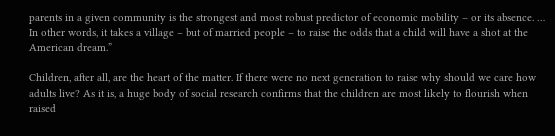parents in a given community is the strongest and most robust predictor of economic mobility – or its absence. … In other words, it takes a village – but of married people – to raise the odds that a child will have a shot at the American dream.”

Children, after all, are the heart of the matter. If there were no next generation to raise why should we care how adults live? As it is, a huge body of social research confirms that the children are most likely to flourish when raised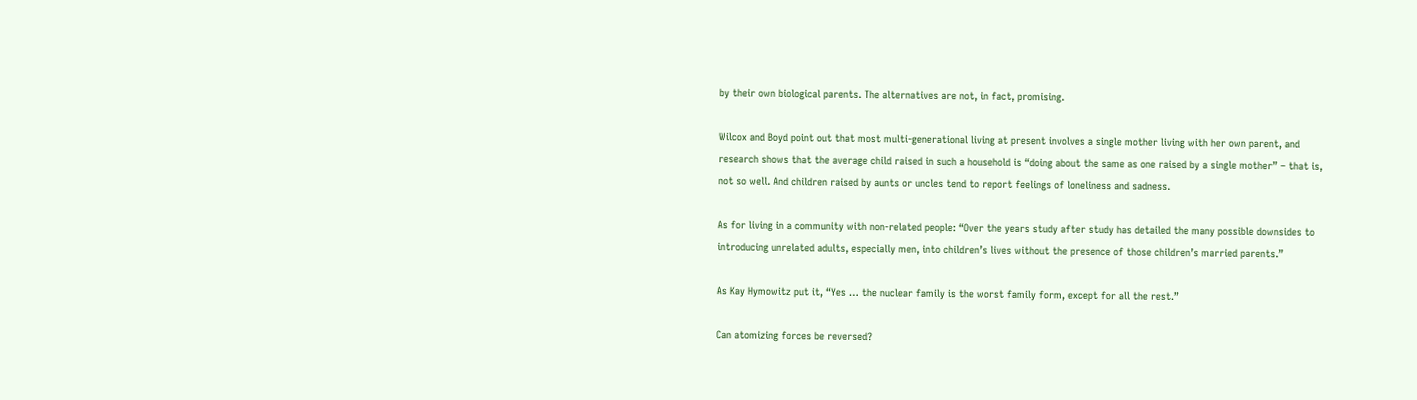by their own biological parents. The alternatives are not, in fact, promising.

Wilcox and Boyd point out that most multi-generational living at present involves a single mother living with her own parent, and research shows that the average child raised in such a household is “doing about the same as one raised by a single mother” – that is, not so well. And children raised by aunts or uncles tend to report feelings of loneliness and sadness.

As for living in a community with non-related people: “Over the years study after study has detailed the many possible downsides to introducing unrelated adults, especially men, into children’s lives without the presence of those children’s married parents.”

As Kay Hymowitz put it, “Yes … the nuclear family is the worst family form, except for all the rest.”

Can atomizing forces be reversed?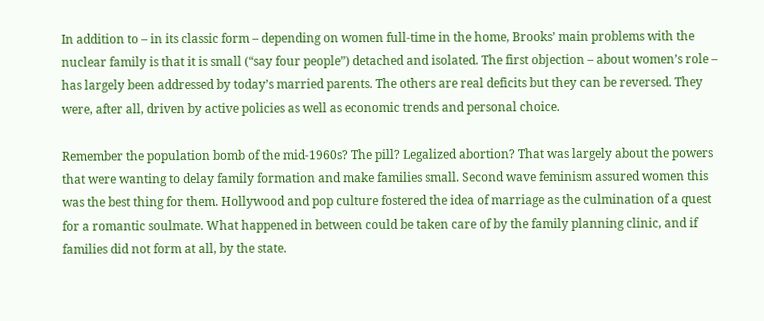In addition to – in its classic form – depending on women full-time in the home, Brooks’ main problems with the nuclear family is that it is small (“say four people”) detached and isolated. The first objection – about women’s role – has largely been addressed by today’s married parents. The others are real deficits but they can be reversed. They were, after all, driven by active policies as well as economic trends and personal choice.

Remember the population bomb of the mid-1960s? The pill? Legalized abortion? That was largely about the powers that were wanting to delay family formation and make families small. Second wave feminism assured women this was the best thing for them. Hollywood and pop culture fostered the idea of marriage as the culmination of a quest for a romantic soulmate. What happened in between could be taken care of by the family planning clinic, and if families did not form at all, by the state.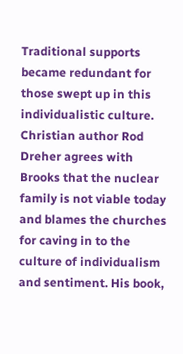Traditional supports became redundant for those swept up in this individualistic culture. Christian author Rod Dreher agrees with Brooks that the nuclear family is not viable today and blames the churches for caving in to the culture of individualism and sentiment. His book,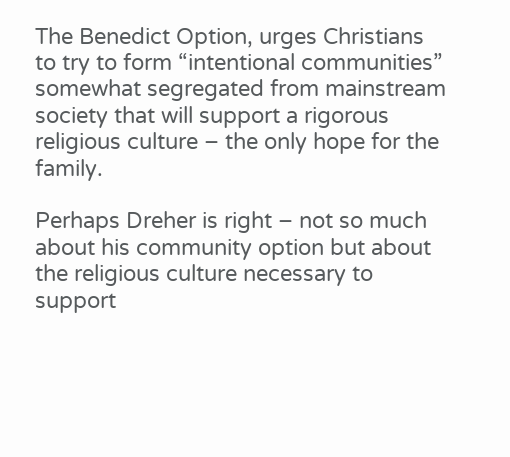The Benedict Option, urges Christians to try to form “intentional communities” somewhat segregated from mainstream society that will support a rigorous religious culture – the only hope for the family.

Perhaps Dreher is right – not so much about his community option but about the religious culture necessary to support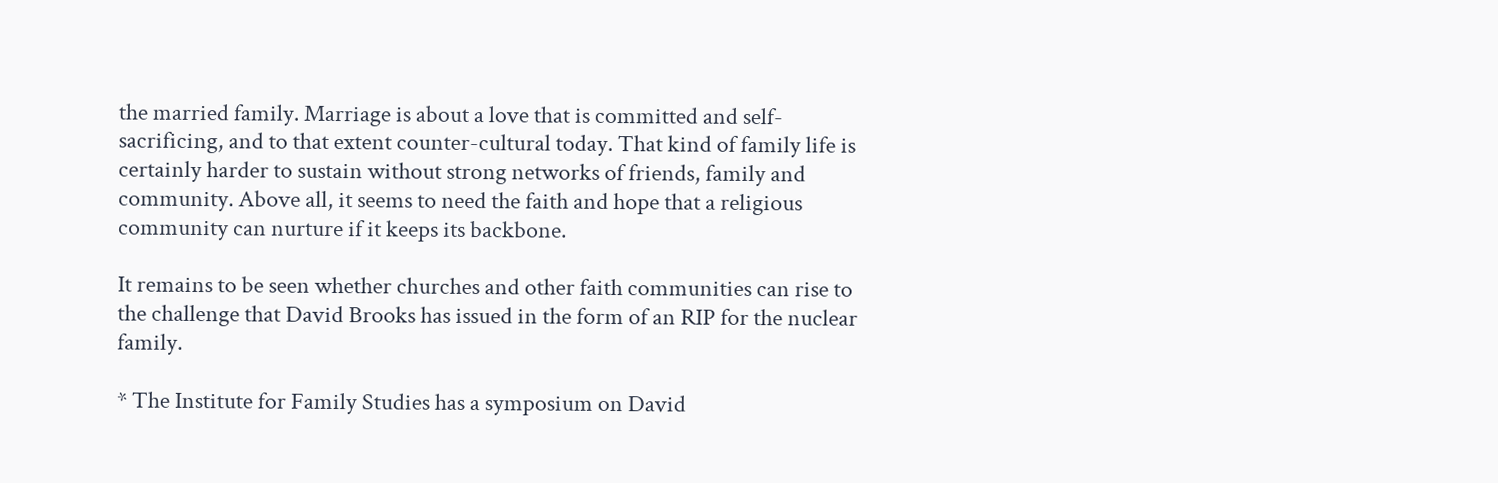the married family. Marriage is about a love that is committed and self-sacrificing, and to that extent counter-cultural today. That kind of family life is certainly harder to sustain without strong networks of friends, family and community. Above all, it seems to need the faith and hope that a religious community can nurture if it keeps its backbone.

It remains to be seen whether churches and other faith communities can rise to the challenge that David Brooks has issued in the form of an RIP for the nuclear family.

* The Institute for Family Studies has a symposium on David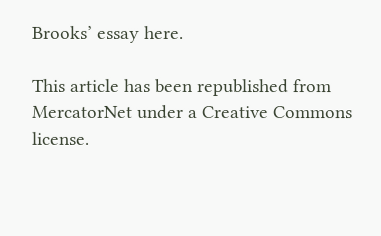Brooks’ essay here.

This article has been republished from MercatorNet under a Creative Commons license.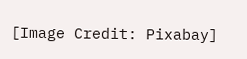[Image Credit: Pixabay]